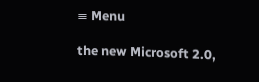≡ Menu

the new Microsoft 2.0,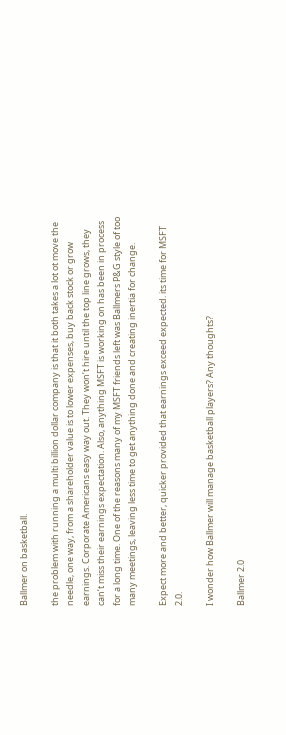Ballmer on basketball.

the problem with running a multi billion dollar company is that it both takes a lot ot move the needle, one way, from a shareholder value is to lower expenses, buy back stock or grow earnings. Corporate Americans easy way out. They won’t hire until the top line grows, they can’t miss their earnings expectation. Also, anything MSFT is working on has been in process for a long time. One of the reasons many of my MSFT friends left was Ballmers P&G style of too many meetings, leaving less time to get anything done and creating inertia for change.

Expect more and better, quicker provided that earnings exceed expected. its time for MSFT 2.0.

I wonder how Ballmer will manage basketball players? Any thoughts?

Ballmer 2.0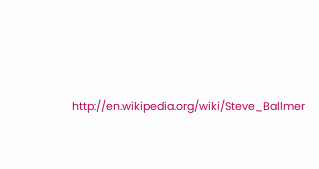http://en.wikipedia.org/wiki/Steve_Ballmer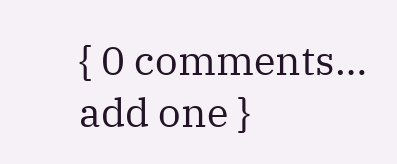{ 0 comments… add one }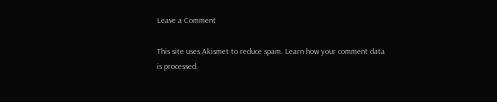Leave a Comment

This site uses Akismet to reduce spam. Learn how your comment data is processed.